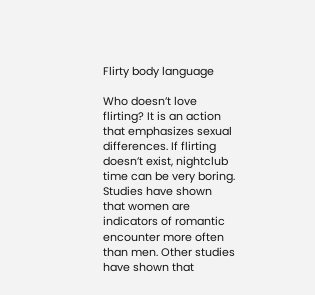Flirty body language

Who doesn’t love flirting? It is an action that emphasizes sexual differences. If flirting doesn’t exist, nightclub time can be very boring. Studies have shown that women are indicators of romantic encounter more often than men. Other studies have shown that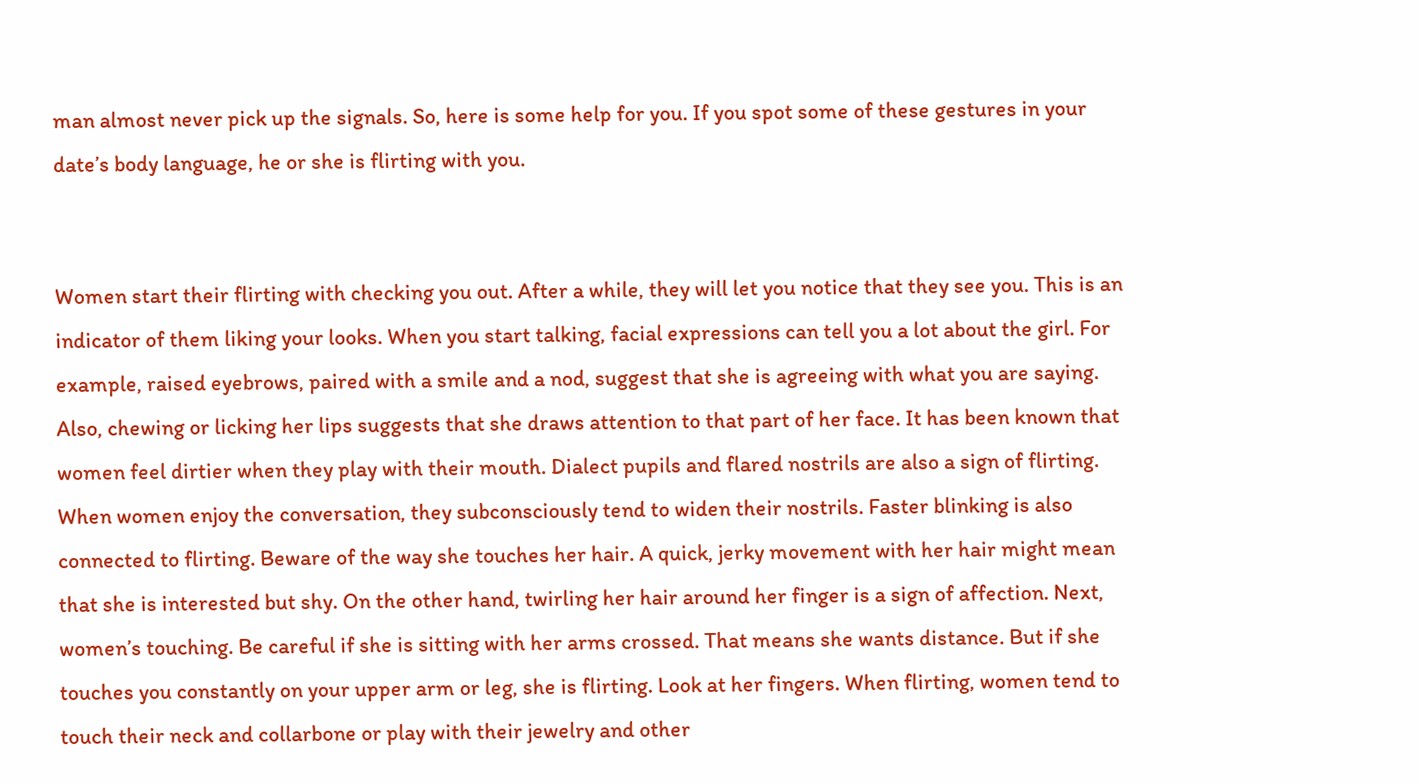man almost never pick up the signals. So, here is some help for you. If you spot some of these gestures in your date’s body language, he or she is flirting with you.


Women start their flirting with checking you out. After a while, they will let you notice that they see you. This is an indicator of them liking your looks. When you start talking, facial expressions can tell you a lot about the girl. For example, raised eyebrows, paired with a smile and a nod, suggest that she is agreeing with what you are saying. Also, chewing or licking her lips suggests that she draws attention to that part of her face. It has been known that women feel dirtier when they play with their mouth. Dialect pupils and flared nostrils are also a sign of flirting. When women enjoy the conversation, they subconsciously tend to widen their nostrils. Faster blinking is also connected to flirting. Beware of the way she touches her hair. A quick, jerky movement with her hair might mean that she is interested but shy. On the other hand, twirling her hair around her finger is a sign of affection. Next, women’s touching. Be careful if she is sitting with her arms crossed. That means she wants distance. But if she touches you constantly on your upper arm or leg, she is flirting. Look at her fingers. When flirting, women tend to touch their neck and collarbone or play with their jewelry and other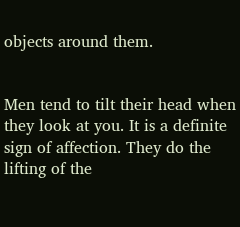objects around them.


Men tend to tilt their head when they look at you. It is a definite sign of affection. They do the lifting of the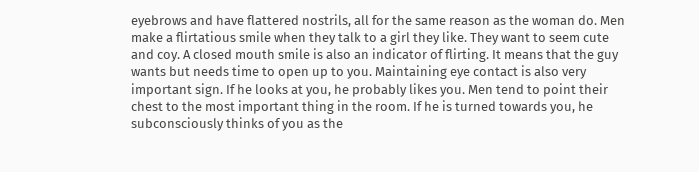eyebrows and have flattered nostrils, all for the same reason as the woman do. Men make a flirtatious smile when they talk to a girl they like. They want to seem cute and coy. A closed mouth smile is also an indicator of flirting. It means that the guy wants but needs time to open up to you. Maintaining eye contact is also very important sign. If he looks at you, he probably likes you. Men tend to point their chest to the most important thing in the room. If he is turned towards you, he subconsciously thinks of you as the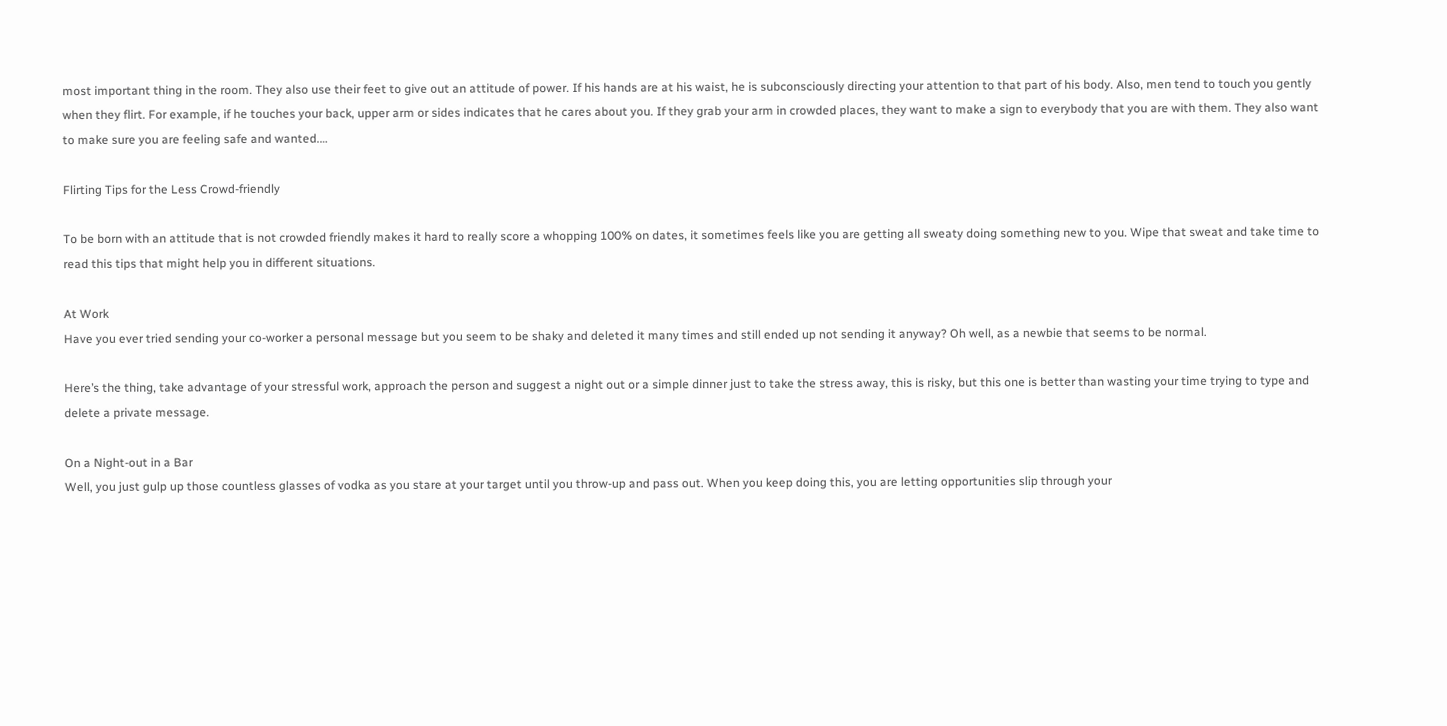most important thing in the room. They also use their feet to give out an attitude of power. If his hands are at his waist, he is subconsciously directing your attention to that part of his body. Also, men tend to touch you gently when they flirt. For example, if he touches your back, upper arm or sides indicates that he cares about you. If they grab your arm in crowded places, they want to make a sign to everybody that you are with them. They also want to make sure you are feeling safe and wanted.…

Flirting Tips for the Less Crowd-friendly

To be born with an attitude that is not crowded friendly makes it hard to really score a whopping 100% on dates, it sometimes feels like you are getting all sweaty doing something new to you. Wipe that sweat and take time to read this tips that might help you in different situations.

At Work
Have you ever tried sending your co-worker a personal message but you seem to be shaky and deleted it many times and still ended up not sending it anyway? Oh well, as a newbie that seems to be normal.

Here’s the thing, take advantage of your stressful work, approach the person and suggest a night out or a simple dinner just to take the stress away, this is risky, but this one is better than wasting your time trying to type and delete a private message.

On a Night-out in a Bar
Well, you just gulp up those countless glasses of vodka as you stare at your target until you throw-up and pass out. When you keep doing this, you are letting opportunities slip through your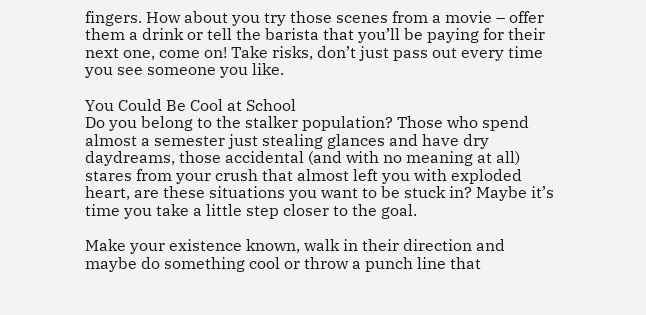fingers. How about you try those scenes from a movie – offer them a drink or tell the barista that you’ll be paying for their next one, come on! Take risks, don’t just pass out every time you see someone you like.

You Could Be Cool at School
Do you belong to the stalker population? Those who spend almost a semester just stealing glances and have dry daydreams, those accidental (and with no meaning at all) stares from your crush that almost left you with exploded heart, are these situations you want to be stuck in? Maybe it’s time you take a little step closer to the goal.

Make your existence known, walk in their direction and maybe do something cool or throw a punch line that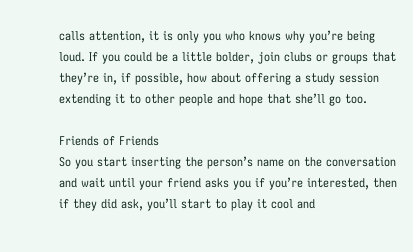calls attention, it is only you who knows why you’re being loud. If you could be a little bolder, join clubs or groups that they’re in, if possible, how about offering a study session extending it to other people and hope that she’ll go too.

Friends of Friends
So you start inserting the person’s name on the conversation and wait until your friend asks you if you’re interested, then if they did ask, you’ll start to play it cool and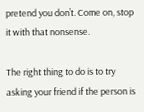pretend you don’t. Come on, stop it with that nonsense.

The right thing to do is to try asking your friend if the person is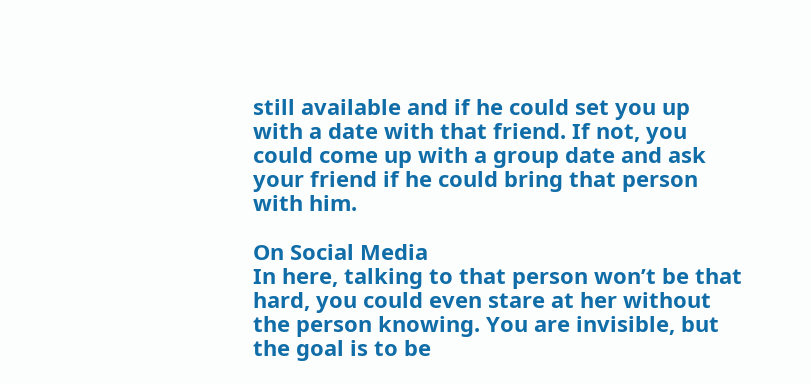still available and if he could set you up with a date with that friend. If not, you could come up with a group date and ask your friend if he could bring that person with him.

On Social Media
In here, talking to that person won’t be that hard, you could even stare at her without the person knowing. You are invisible, but the goal is to be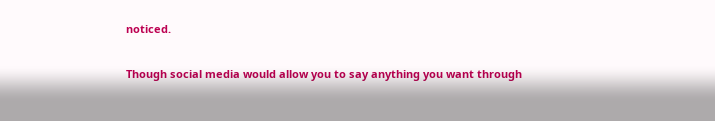noticed.

Though social media would allow you to say anything you want through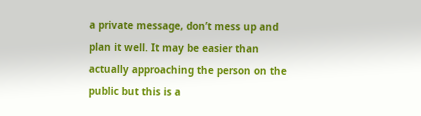a private message, don’t mess up and plan it well. It may be easier than actually approaching the person on the public but this is a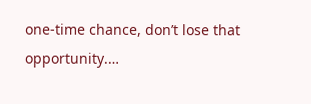one-time chance, don’t lose that opportunity.…